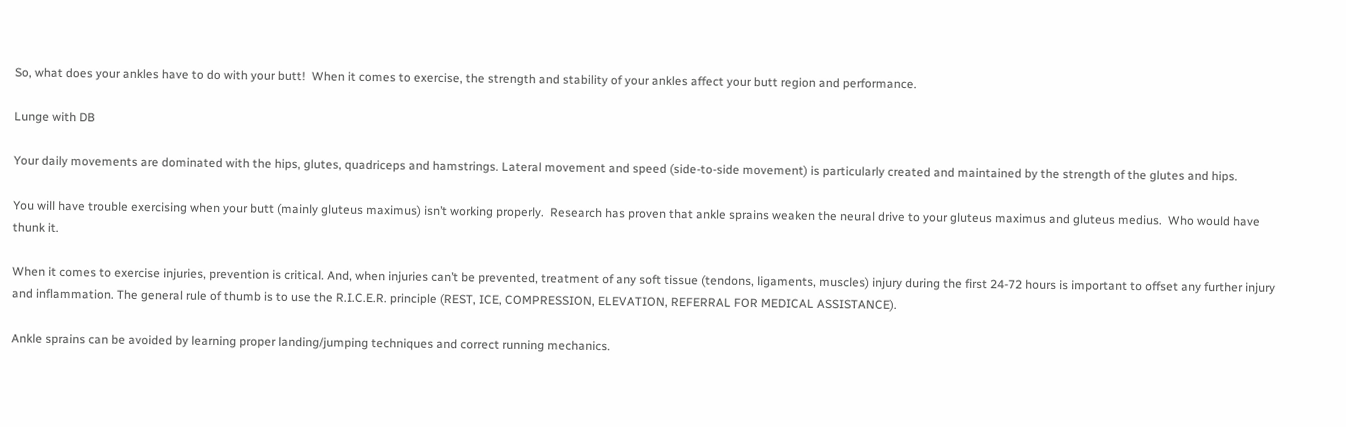So, what does your ankles have to do with your butt!  When it comes to exercise, the strength and stability of your ankles affect your butt region and performance.

Lunge with DB

Your daily movements are dominated with the hips, glutes, quadriceps and hamstrings. Lateral movement and speed (side-to-side movement) is particularly created and maintained by the strength of the glutes and hips.

You will have trouble exercising when your butt (mainly gluteus maximus) isn’t working properly.  Research has proven that ankle sprains weaken the neural drive to your gluteus maximus and gluteus medius.  Who would have thunk it.

When it comes to exercise injuries, prevention is critical. And, when injuries can’t be prevented, treatment of any soft tissue (tendons, ligaments, muscles) injury during the first 24-72 hours is important to offset any further injury and inflammation. The general rule of thumb is to use the R.I.C.E.R. principle (REST, ICE, COMPRESSION, ELEVATION, REFERRAL FOR MEDICAL ASSISTANCE).

Ankle sprains can be avoided by learning proper landing/jumping techniques and correct running mechanics.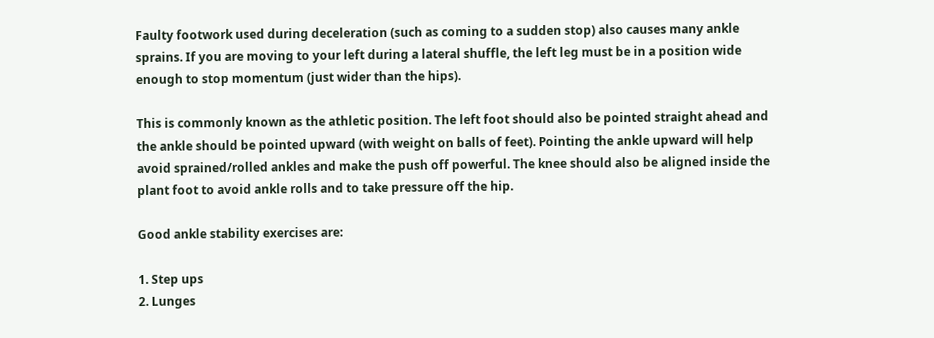Faulty footwork used during deceleration (such as coming to a sudden stop) also causes many ankle sprains. If you are moving to your left during a lateral shuffle, the left leg must be in a position wide enough to stop momentum (just wider than the hips).

This is commonly known as the athletic position. The left foot should also be pointed straight ahead and the ankle should be pointed upward (with weight on balls of feet). Pointing the ankle upward will help avoid sprained/rolled ankles and make the push off powerful. The knee should also be aligned inside the plant foot to avoid ankle rolls and to take pressure off the hip.

Good ankle stability exercises are:

1. Step ups
2. Lunges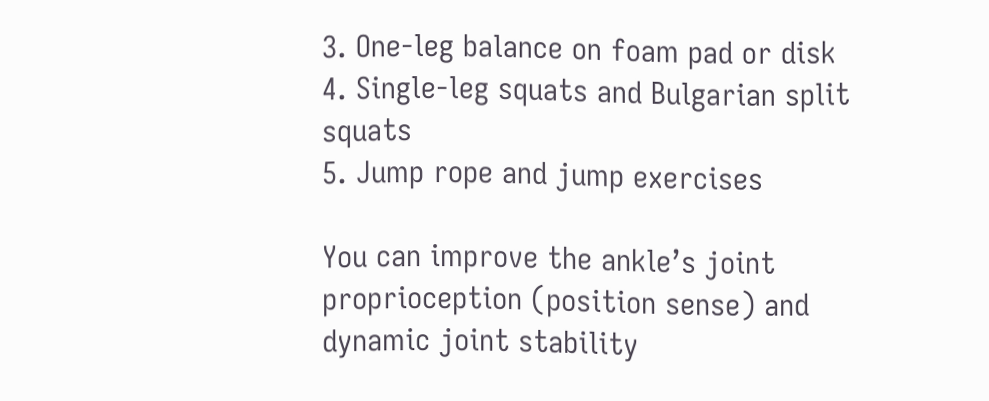3. One-leg balance on foam pad or disk
4. Single-leg squats and Bulgarian split squats
5. Jump rope and jump exercises

You can improve the ankle’s joint proprioception (position sense) and dynamic joint stability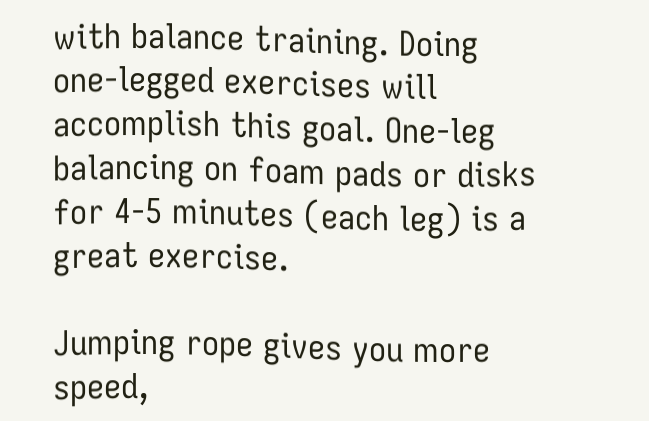with balance training. Doing one-legged exercises will accomplish this goal. One-leg balancing on foam pads or disks for 4-5 minutes (each leg) is a great exercise.

Jumping rope gives you more speed,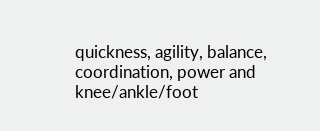quickness, agility, balance, coordination, power and knee/ankle/foot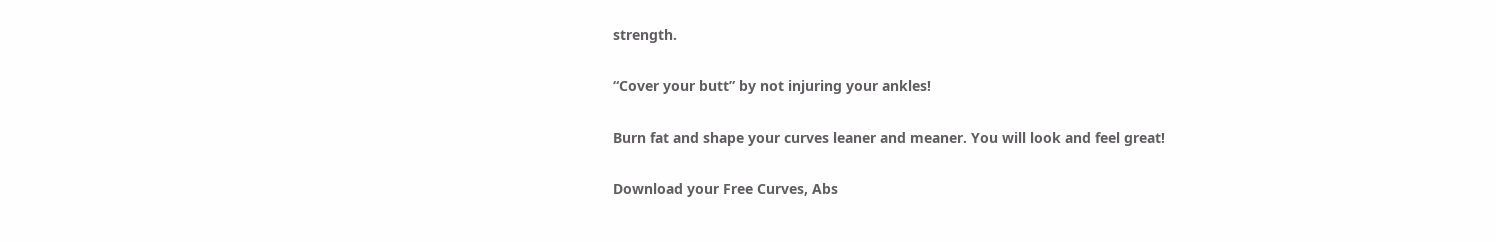strength.

“Cover your butt” by not injuring your ankles!

Burn fat and shape your curves leaner and meaner. You will look and feel great!

Download your Free Curves, Abs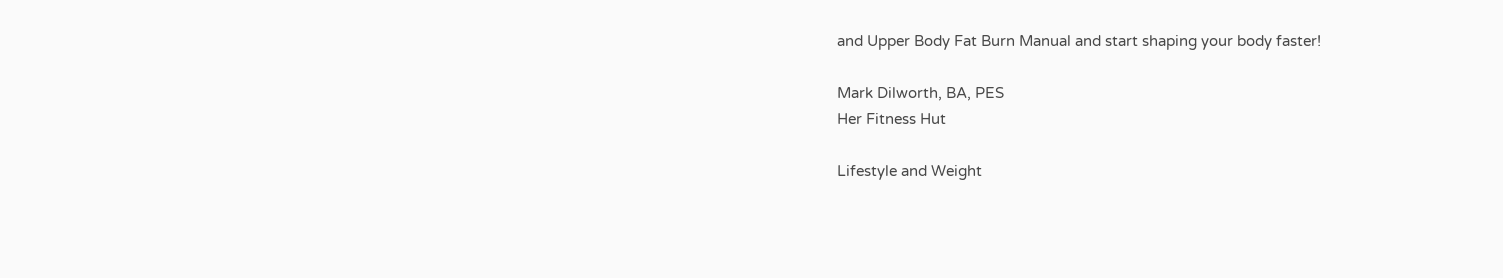and Upper Body Fat Burn Manual and start shaping your body faster!

Mark Dilworth, BA, PES
Her Fitness Hut

Lifestyle and Weight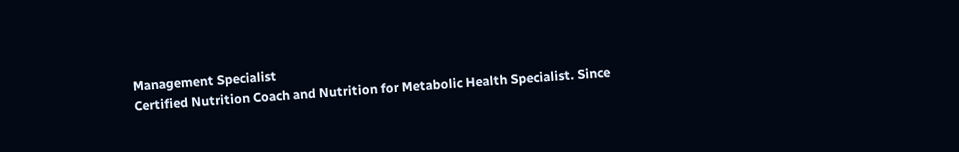Management Specialist
Certified Nutrition Coach and Nutrition for Metabolic Health Specialist. Since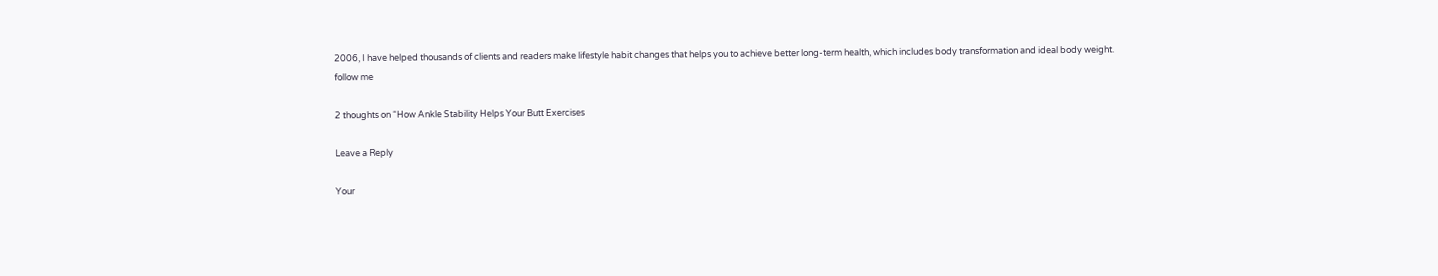2006, I have helped thousands of clients and readers make lifestyle habit changes that helps you to achieve better long-term health, which includes body transformation and ideal body weight.
follow me

2 thoughts on “How Ankle Stability Helps Your Butt Exercises

Leave a Reply

Your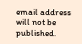email address will not be published.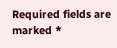Required fields are marked *